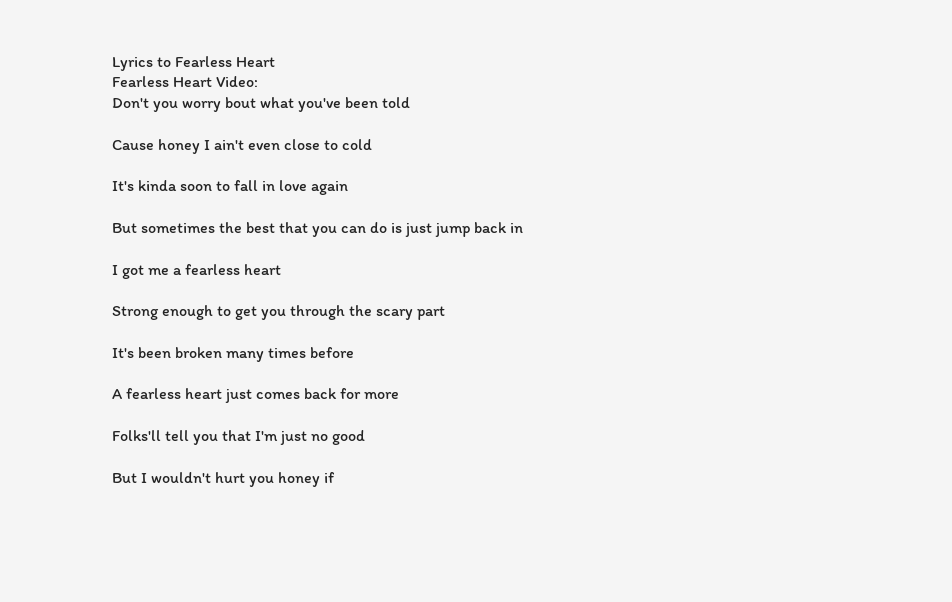Lyrics to Fearless Heart
Fearless Heart Video:
Don't you worry bout what you've been told

Cause honey I ain't even close to cold

It's kinda soon to fall in love again

But sometimes the best that you can do is just jump back in

I got me a fearless heart

Strong enough to get you through the scary part

It's been broken many times before

A fearless heart just comes back for more

Folks'll tell you that I'm just no good

But I wouldn't hurt you honey if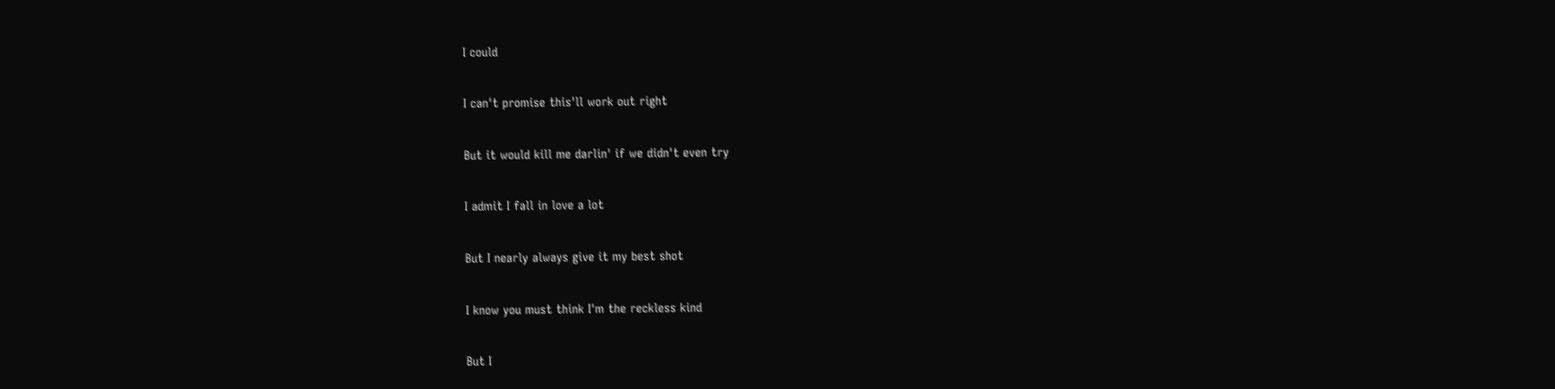I could

I can't promise this'll work out right

But it would kill me darlin' if we didn't even try

I admit I fall in love a lot

But I nearly always give it my best shot

I know you must think I'm the reckless kind

But I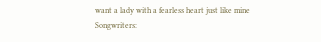want a lady with a fearless heart just like mine
Songwriters: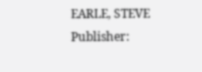EARLE, STEVE
Publisher: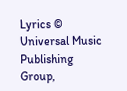Lyrics © Universal Music Publishing Group,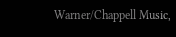Warner/Chappell Music,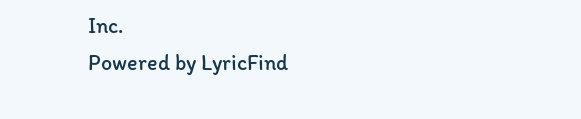Inc.
Powered by LyricFind